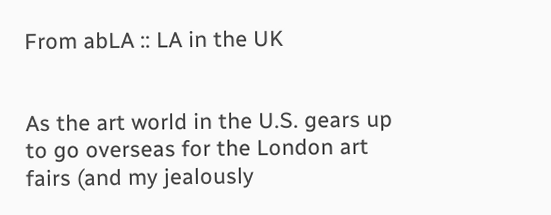From abLA :: LA in the UK


As the art world in the U.S. gears up to go overseas for the London art fairs (and my jealously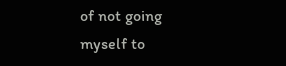of not going myself to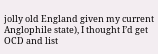jolly old England given my current Anglophile state), I thought I’d get OCD and list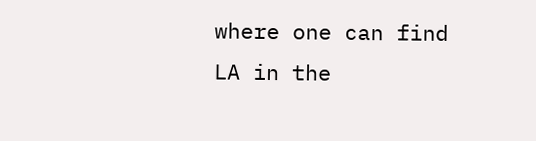where one can find LA in the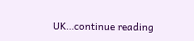UK…continue reading